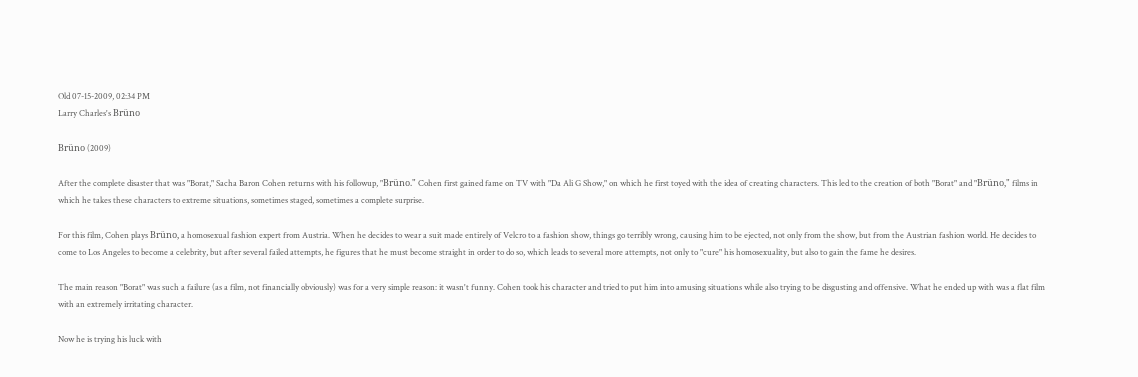Old 07-15-2009, 02:34 PM
Larry Charles's Brüno

Brüno (2009)

After the complete disaster that was "Borat," Sacha Baron Cohen returns with his followup, "Brüno." Cohen first gained fame on TV with "Da Ali G Show," on which he first toyed with the idea of creating characters. This led to the creation of both "Borat" and "Brüno," films in which he takes these characters to extreme situations, sometimes staged, sometimes a complete surprise.

For this film, Cohen plays Brüno, a homosexual fashion expert from Austria. When he decides to wear a suit made entirely of Velcro to a fashion show, things go terribly wrong, causing him to be ejected, not only from the show, but from the Austrian fashion world. He decides to come to Los Angeles to become a celebrity, but after several failed attempts, he figures that he must become straight in order to do so, which leads to several more attempts, not only to "cure" his homosexuality, but also to gain the fame he desires.

The main reason "Borat" was such a failure (as a film, not financially obviously) was for a very simple reason: it wasn't funny. Cohen took his character and tried to put him into amusing situations while also trying to be disgusting and offensive. What he ended up with was a flat film with an extremely irritating character.

Now he is trying his luck with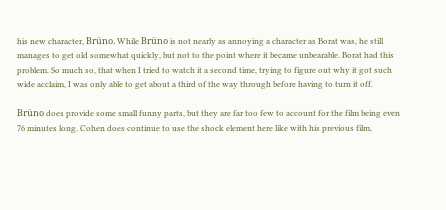his new character, Brüno. While Brüno is not nearly as annoying a character as Borat was, he still manages to get old somewhat quickly, but not to the point where it became unbearable. Borat had this problem. So much so, that when I tried to watch it a second time, trying to figure out why it got such wide acclaim, I was only able to get about a third of the way through before having to turn it off.

Brüno does provide some small funny parts, but they are far too few to account for the film being even 76 minutes long. Cohen does continue to use the shock element here like with his previous film,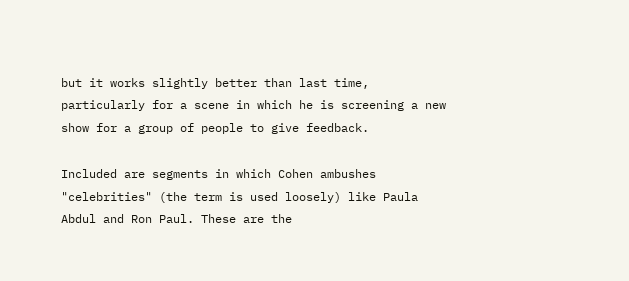but it works slightly better than last time, particularly for a scene in which he is screening a new show for a group of people to give feedback.

Included are segments in which Cohen ambushes "celebrities" (the term is used loosely) like Paula Abdul and Ron Paul. These are the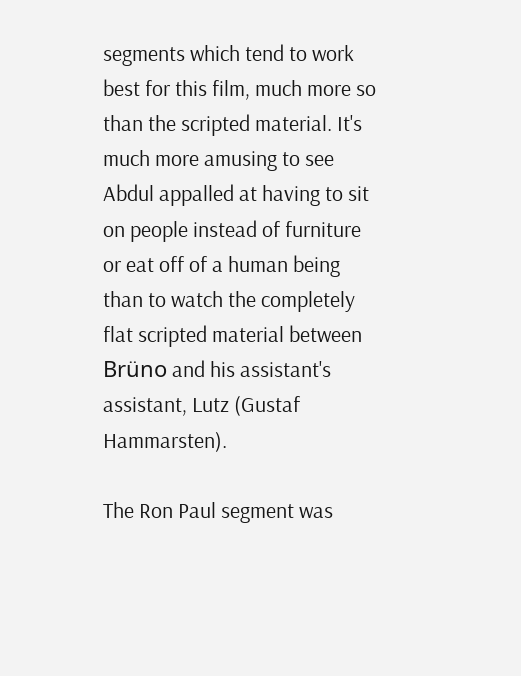segments which tend to work best for this film, much more so than the scripted material. It's much more amusing to see Abdul appalled at having to sit on people instead of furniture or eat off of a human being than to watch the completely flat scripted material between Brüno and his assistant's assistant, Lutz (Gustaf Hammarsten).

The Ron Paul segment was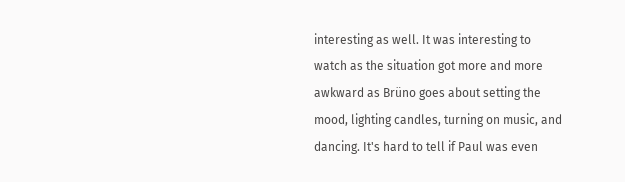interesting as well. It was interesting to watch as the situation got more and more awkward as Brüno goes about setting the mood, lighting candles, turning on music, and dancing. It's hard to tell if Paul was even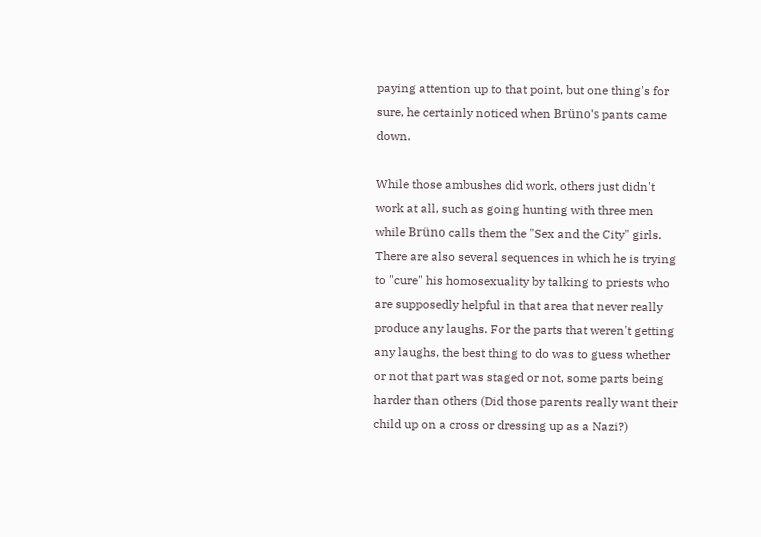paying attention up to that point, but one thing's for sure, he certainly noticed when Brüno's pants came down.

While those ambushes did work, others just didn't work at all, such as going hunting with three men while Brüno calls them the "Sex and the City" girls. There are also several sequences in which he is trying to "cure" his homosexuality by talking to priests who are supposedly helpful in that area that never really produce any laughs. For the parts that weren't getting any laughs, the best thing to do was to guess whether or not that part was staged or not, some parts being harder than others (Did those parents really want their child up on a cross or dressing up as a Nazi?)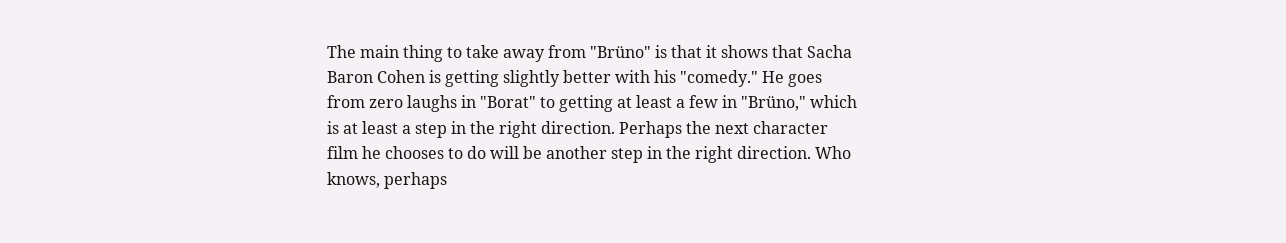The main thing to take away from "Brüno" is that it shows that Sacha Baron Cohen is getting slightly better with his "comedy." He goes from zero laughs in "Borat" to getting at least a few in "Brüno," which is at least a step in the right direction. Perhaps the next character film he chooses to do will be another step in the right direction. Who knows, perhaps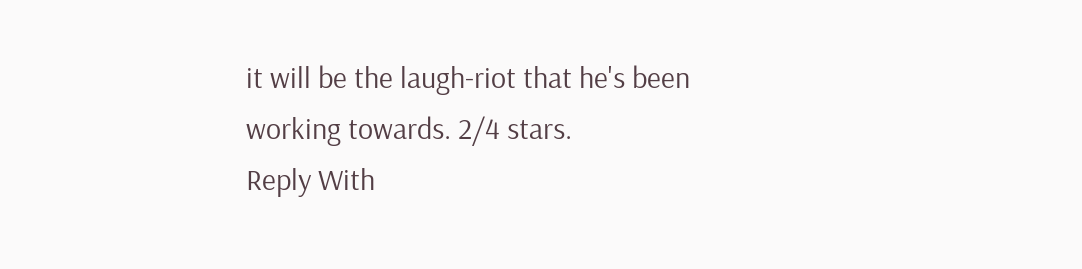it will be the laugh-riot that he's been working towards. 2/4 stars.
Reply With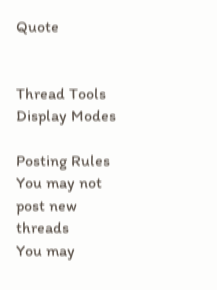Quote


Thread Tools
Display Modes

Posting Rules
You may not post new threads
You may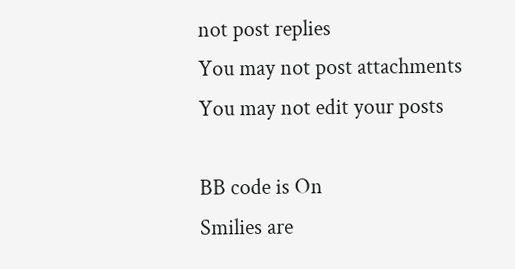not post replies
You may not post attachments
You may not edit your posts

BB code is On
Smilies are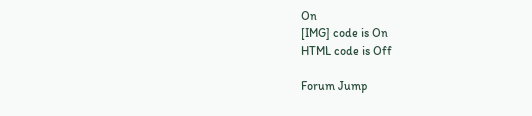On
[IMG] code is On
HTML code is Off

Forum Jump